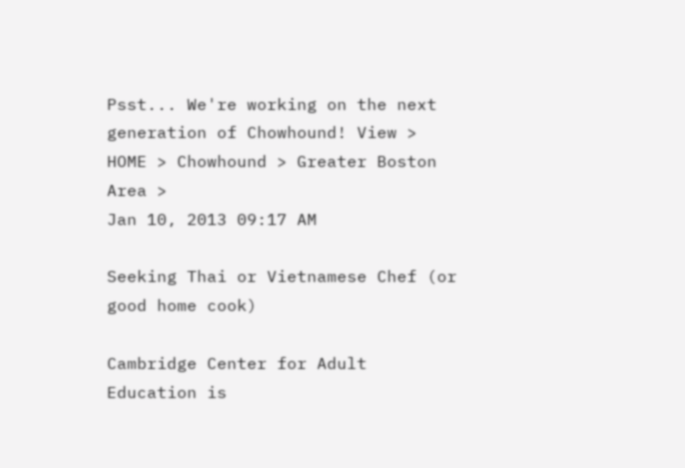Psst... We're working on the next generation of Chowhound! View >
HOME > Chowhound > Greater Boston Area >
Jan 10, 2013 09:17 AM

Seeking Thai or Vietnamese Chef (or good home cook)

Cambridge Center for Adult Education is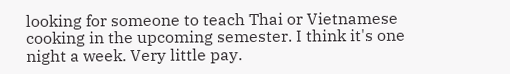looking for someone to teach Thai or Vietnamese cooking in the upcoming semester. I think it's one night a week. Very little pay.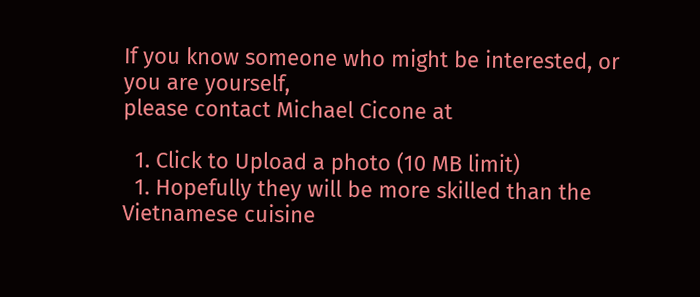If you know someone who might be interested, or you are yourself,
please contact Michael Cicone at

  1. Click to Upload a photo (10 MB limit)
  1. Hopefully they will be more skilled than the Vietnamese cuisine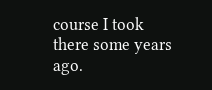course I took there some years ago.